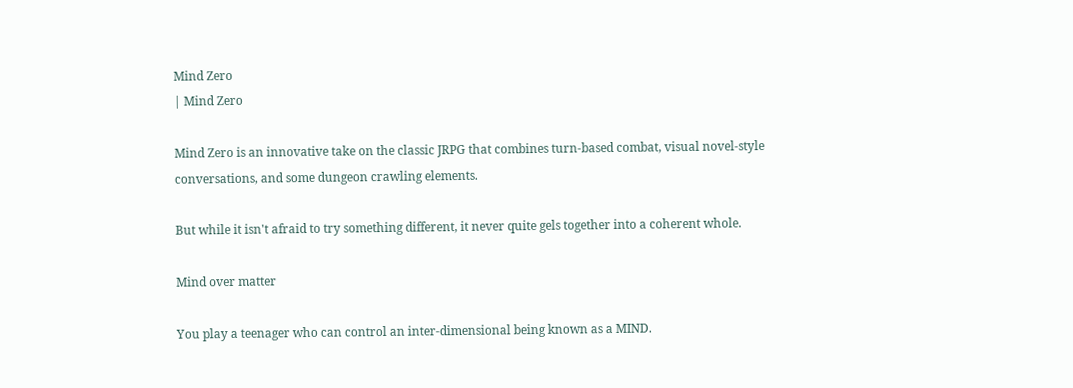Mind Zero
| Mind Zero

Mind Zero is an innovative take on the classic JRPG that combines turn-based combat, visual novel-style conversations, and some dungeon crawling elements.

But while it isn't afraid to try something different, it never quite gels together into a coherent whole.

Mind over matter

You play a teenager who can control an inter-dimensional being known as a MIND.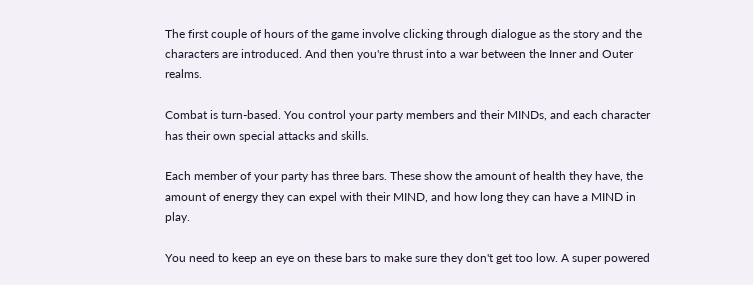The first couple of hours of the game involve clicking through dialogue as the story and the characters are introduced. And then you're thrust into a war between the Inner and Outer realms.

Combat is turn-based. You control your party members and their MINDs, and each character has their own special attacks and skills.

Each member of your party has three bars. These show the amount of health they have, the amount of energy they can expel with their MIND, and how long they can have a MIND in play.

You need to keep an eye on these bars to make sure they don't get too low. A super powered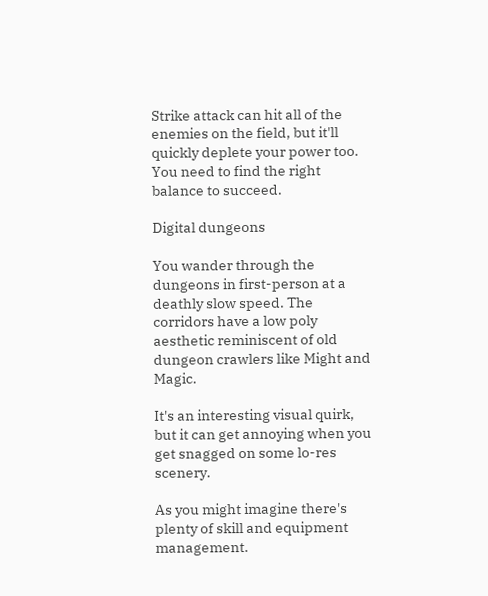Strike attack can hit all of the enemies on the field, but it'll quickly deplete your power too. You need to find the right balance to succeed.

Digital dungeons

You wander through the dungeons in first-person at a deathly slow speed. The corridors have a low poly aesthetic reminiscent of old dungeon crawlers like Might and Magic.

It's an interesting visual quirk, but it can get annoying when you get snagged on some lo-res scenery.

As you might imagine there's plenty of skill and equipment management.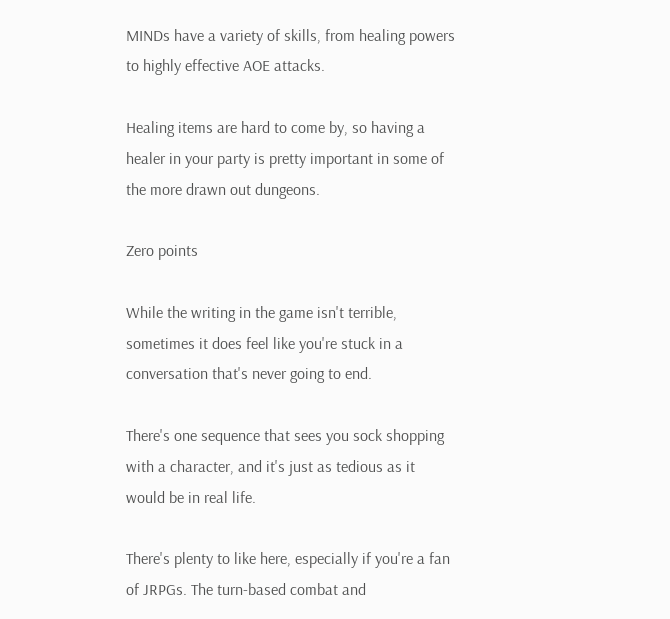MINDs have a variety of skills, from healing powers to highly effective AOE attacks.

Healing items are hard to come by, so having a healer in your party is pretty important in some of the more drawn out dungeons.

Zero points

While the writing in the game isn't terrible, sometimes it does feel like you're stuck in a conversation that's never going to end.

There's one sequence that sees you sock shopping with a character, and it's just as tedious as it would be in real life.

There's plenty to like here, especially if you're a fan of JRPGs. The turn-based combat and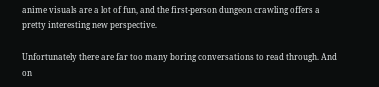anime visuals are a lot of fun, and the first-person dungeon crawling offers a pretty interesting new perspective.

Unfortunately there are far too many boring conversations to read through. And on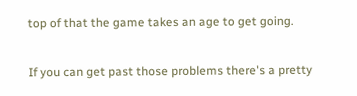top of that the game takes an age to get going.

If you can get past those problems there's a pretty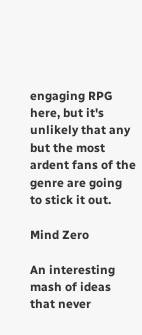engaging RPG here, but it's unlikely that any but the most ardent fans of the genre are going to stick it out.

Mind Zero

An interesting mash of ideas that never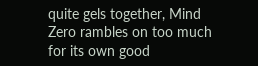quite gels together, Mind Zero rambles on too much for its own good